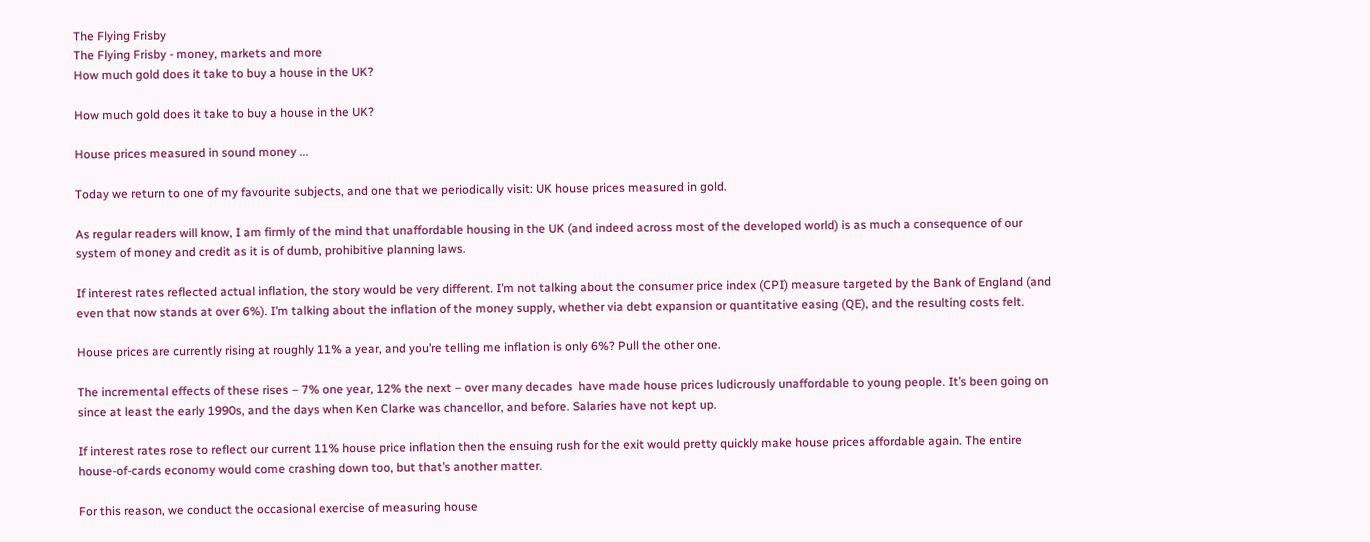The Flying Frisby
The Flying Frisby - money, markets and more
How much gold does it take to buy a house in the UK?

How much gold does it take to buy a house in the UK?

House prices measured in sound money ...

Today we return to one of my favourite subjects, and one that we periodically visit: UK house prices measured in gold.

As regular readers will know, I am firmly of the mind that unaffordable housing in the UK (and indeed across most of the developed world) is as much a consequence of our system of money and credit as it is of dumb, prohibitive planning laws.

If interest rates reflected actual inflation, the story would be very different. I’m not talking about the consumer price index (CPI) measure targeted by the Bank of England (and even that now stands at over 6%). I’m talking about the inflation of the money supply, whether via debt expansion or quantitative easing (QE), and the resulting costs felt.

House prices are currently rising at roughly 11% a year, and you’re telling me inflation is only 6%? Pull the other one.

The incremental effects of these rises – 7% one year, 12% the next – over many decades  have made house prices ludicrously unaffordable to young people. It’s been going on since at least the early 1990s, and the days when Ken Clarke was chancellor, and before. Salaries have not kept up.

If interest rates rose to reflect our current 11% house price inflation then the ensuing rush for the exit would pretty quickly make house prices affordable again. The entire house-of-cards economy would come crashing down too, but that’s another matter.

For this reason, we conduct the occasional exercise of measuring house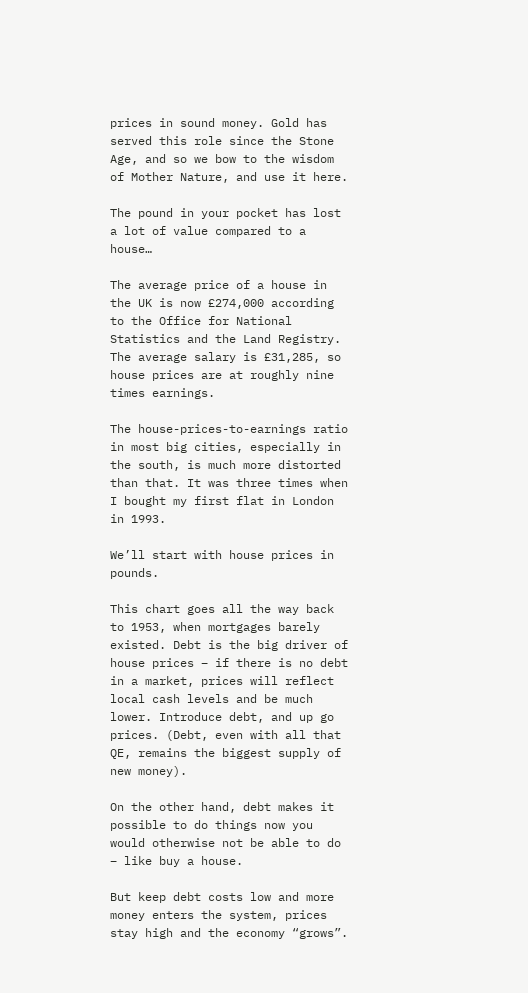prices in sound money. Gold has served this role since the Stone Age, and so we bow to the wisdom of Mother Nature, and use it here.

The pound in your pocket has lost a lot of value compared to a house…

The average price of a house in the UK is now £274,000 according to the Office for National Statistics and the Land Registry. The average salary is £31,285, so house prices are at roughly nine times earnings.

The house-prices-to-earnings ratio in most big cities, especially in the south, is much more distorted than that. It was three times when I bought my first flat in London in 1993.

We’ll start with house prices in pounds.

This chart goes all the way back to 1953, when mortgages barely existed. Debt is the big driver of house prices – if there is no debt in a market, prices will reflect local cash levels and be much lower. Introduce debt, and up go prices. (Debt, even with all that QE, remains the biggest supply of new money).

On the other hand, debt makes it possible to do things now you would otherwise not be able to do – like buy a house.

But keep debt costs low and more money enters the system, prices stay high and the economy “grows”.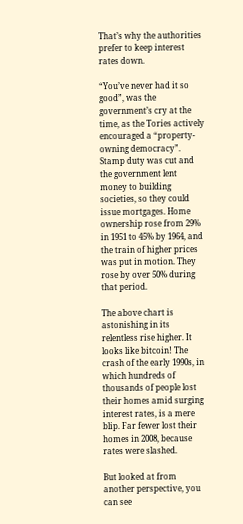That’s why the authorities prefer to keep interest rates down.

“You’ve never had it so good”, was the government’s cry at the time, as the Tories actively encouraged a “property-owning democracy”. Stamp duty was cut and the government lent money to building societies, so they could issue mortgages. Home ownership rose from 29% in 1951 to 45% by 1964, and the train of higher prices was put in motion. They rose by over 50% during that period.

The above chart is astonishing in its relentless rise higher. It looks like bitcoin! The crash of the early 1990s, in which hundreds of thousands of people lost their homes amid surging interest rates, is a mere blip. Far fewer lost their homes in 2008, because rates were slashed.

But looked at from another perspective, you can see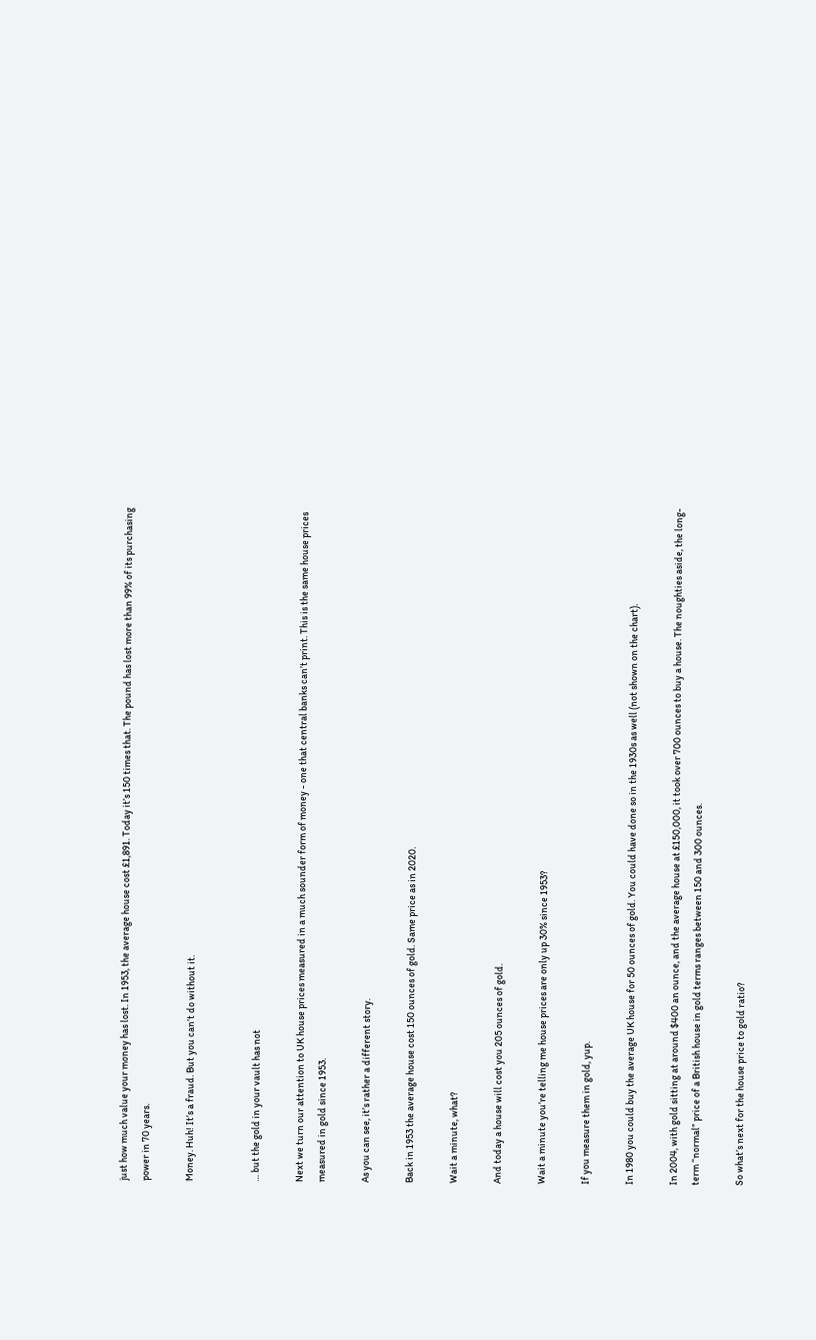just how much value your money has lost. In 1953, the average house cost £1,891. Today it’s 150 times that. The pound has lost more than 99% of its purchasing power in 70 years.

Money. Huh! It’s a fraud. But you can’t do without it.


… but the gold in your vault has not

Next we turn our attention to UK house prices measured in a much sounder form of money - one that central banks can’t print. This is the same house prices measured in gold since 1953.

As you can see, it’s rather a different story.

Back in 1953 the average house cost 150 ounces of gold. Same price as in 2020.

Wait a minute, what?

And today a house will cost you 205 ounces of gold.

Wait a minute you’re telling me house prices are only up 30% since 1953?

If you measure them in gold, yup.

In 1980 you could buy the average UK house for 50 ounces of gold. You could have done so in the 1930s as well (not shown on the chart).

In 2004, with gold sitting at around $400 an ounce, and the average house at £150,000, it took over 700 ounces to buy a house. The noughties aside, the long-term “normal” price of a British house in gold terms ranges between 150 and 300 ounces.

So what’s next for the house price to gold ratio?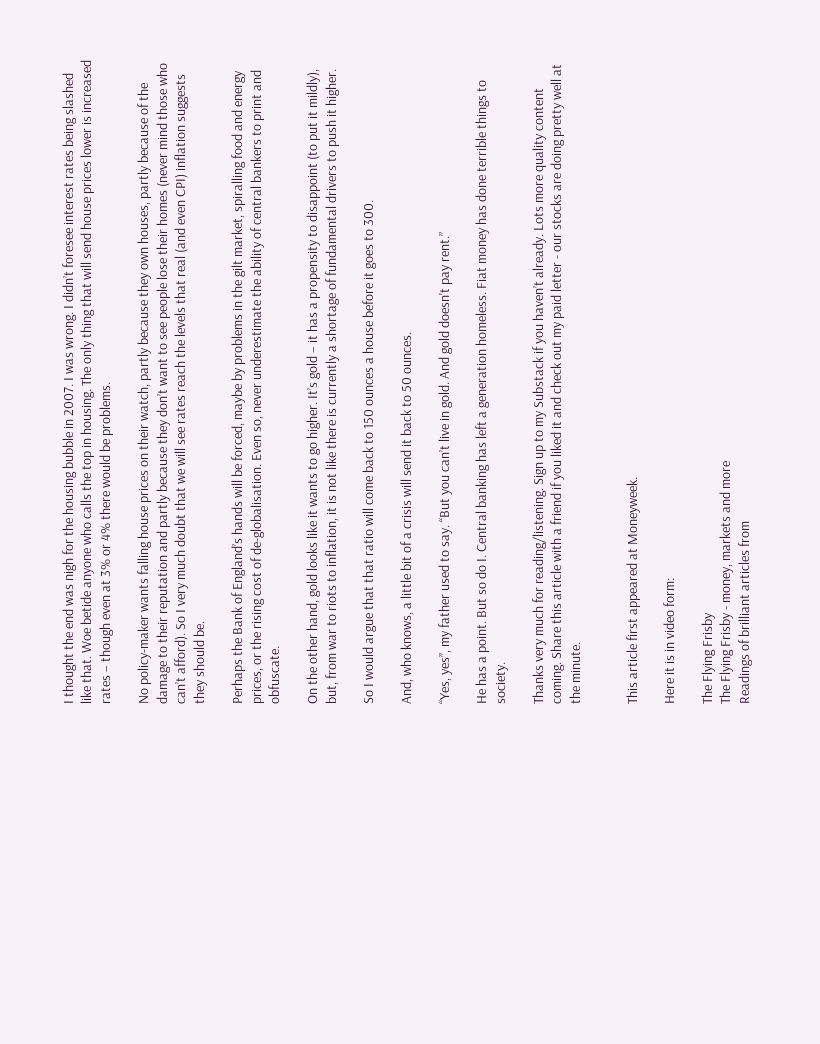I thought the end was nigh for the housing bubble in 2007. I was wrong. I didn’t foresee interest rates being slashed like that. Woe betide anyone who calls the top in housing. The only thing that will send house prices lower is increased rates – though even at 3% or 4% there would be problems.

No policy-maker wants falling house prices on their watch, partly because they own houses, partly because of the damage to their reputation and partly because they don’t want to see people lose their homes (never mind those who can’t afford). So I very much doubt that we will see rates reach the levels that real (and even CPI) inflation suggests they should be.

Perhaps the Bank of England’s hands will be forced, maybe by problems in the gilt market, spiralling food and energy prices, or the rising cost of de-globalisation. Even so, never underestimate the ability of central bankers to print and obfuscate.

On the other hand, gold looks like it wants to go higher. It’s gold – it has a propensity to disappoint (to put it mildly), but, from war to riots to inflation, it is not like there is currently a shortage of fundamental drivers to push it higher.

So I would argue that that ratio will come back to 150 ounces a house before it goes to 300.

And, who knows, a little bit of a crisis will send it back to 50 ounces.

“Yes, yes”, my father used to say. “But you can’t live in gold. And gold doesn't pay rent.”

He has a point. But so do I. Central banking has left a generation homeless. Fiat money has done terrible things to society.

Thanks very much for reading/listening. Sign up to my Substack if you haven’t already. Lots more quality content coming. Share this article with a friend if you liked it and check out my paid letter - our stocks are doing pretty well at the minute.


This article first appeared at Moneyweek.

Here it is in video form:

The Flying Frisby
The Flying Frisby - money, markets and more
Readings of brilliant articles from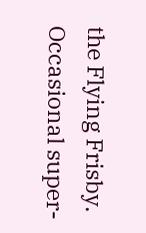the Flying Frisby. Occasional super-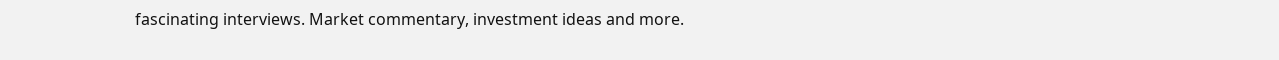fascinating interviews. Market commentary, investment ideas and more.